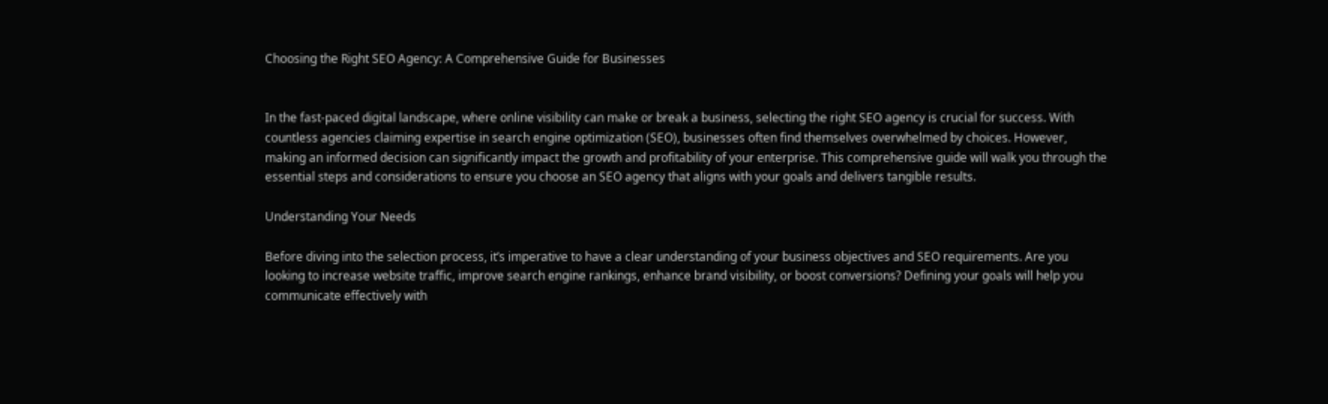Choosing the Right SEO Agency: A Comprehensive Guide for Businesses


In the fast-paced digital landscape, where online visibility can make or break a business, selecting the right SEO agency is crucial for success. With countless agencies claiming expertise in search engine optimization (SEO), businesses often find themselves overwhelmed by choices. However, making an informed decision can significantly impact the growth and profitability of your enterprise. This comprehensive guide will walk you through the essential steps and considerations to ensure you choose an SEO agency that aligns with your goals and delivers tangible results.

Understanding Your Needs

Before diving into the selection process, it’s imperative to have a clear understanding of your business objectives and SEO requirements. Are you looking to increase website traffic, improve search engine rankings, enhance brand visibility, or boost conversions? Defining your goals will help you communicate effectively with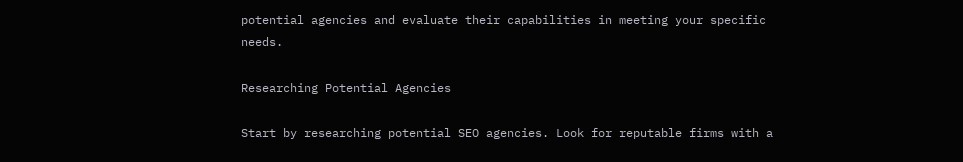potential agencies and evaluate their capabilities in meeting your specific needs.

Researching Potential Agencies

Start by researching potential SEO agencies. Look for reputable firms with a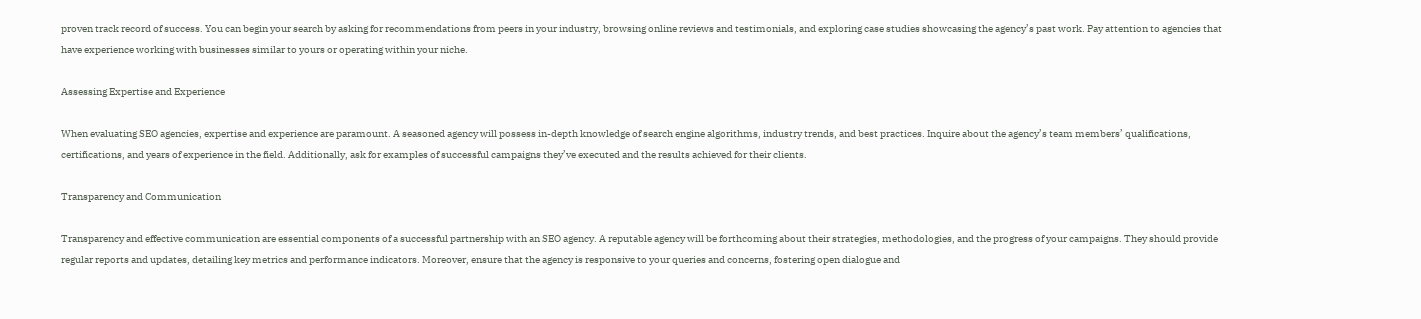proven track record of success. You can begin your search by asking for recommendations from peers in your industry, browsing online reviews and testimonials, and exploring case studies showcasing the agency’s past work. Pay attention to agencies that have experience working with businesses similar to yours or operating within your niche.

Assessing Expertise and Experience

When evaluating SEO agencies, expertise and experience are paramount. A seasoned agency will possess in-depth knowledge of search engine algorithms, industry trends, and best practices. Inquire about the agency’s team members’ qualifications, certifications, and years of experience in the field. Additionally, ask for examples of successful campaigns they’ve executed and the results achieved for their clients.

Transparency and Communication

Transparency and effective communication are essential components of a successful partnership with an SEO agency. A reputable agency will be forthcoming about their strategies, methodologies, and the progress of your campaigns. They should provide regular reports and updates, detailing key metrics and performance indicators. Moreover, ensure that the agency is responsive to your queries and concerns, fostering open dialogue and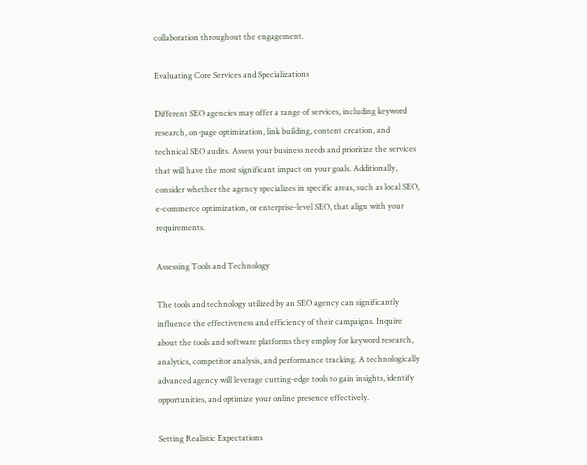collaboration throughout the engagement.

Evaluating Core Services and Specializations

Different SEO agencies may offer a range of services, including keyword research, on-page optimization, link building, content creation, and technical SEO audits. Assess your business needs and prioritize the services that will have the most significant impact on your goals. Additionally, consider whether the agency specializes in specific areas, such as local SEO, e-commerce optimization, or enterprise-level SEO, that align with your requirements.

Assessing Tools and Technology

The tools and technology utilized by an SEO agency can significantly influence the effectiveness and efficiency of their campaigns. Inquire about the tools and software platforms they employ for keyword research, analytics, competitor analysis, and performance tracking. A technologically advanced agency will leverage cutting-edge tools to gain insights, identify opportunities, and optimize your online presence effectively.

Setting Realistic Expectations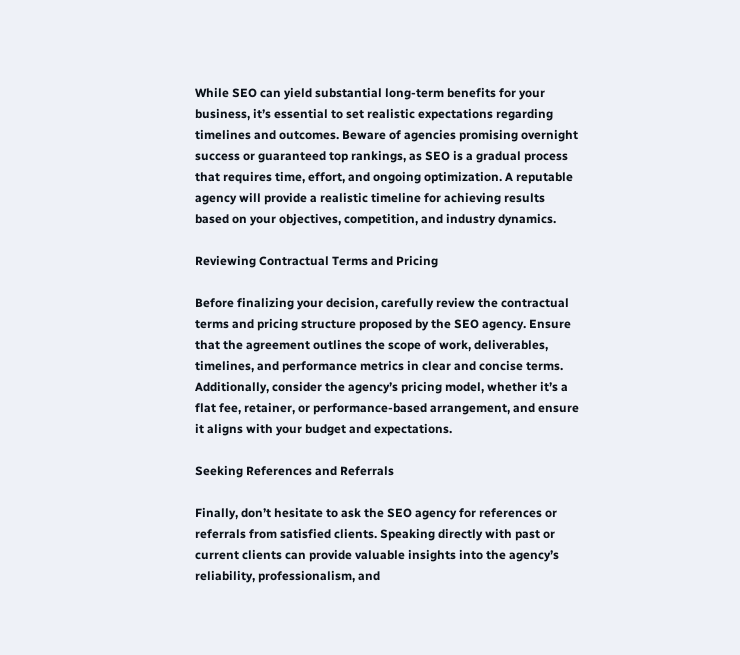While SEO can yield substantial long-term benefits for your business, it’s essential to set realistic expectations regarding timelines and outcomes. Beware of agencies promising overnight success or guaranteed top rankings, as SEO is a gradual process that requires time, effort, and ongoing optimization. A reputable agency will provide a realistic timeline for achieving results based on your objectives, competition, and industry dynamics.

Reviewing Contractual Terms and Pricing

Before finalizing your decision, carefully review the contractual terms and pricing structure proposed by the SEO agency. Ensure that the agreement outlines the scope of work, deliverables, timelines, and performance metrics in clear and concise terms. Additionally, consider the agency’s pricing model, whether it’s a flat fee, retainer, or performance-based arrangement, and ensure it aligns with your budget and expectations.

Seeking References and Referrals

Finally, don’t hesitate to ask the SEO agency for references or referrals from satisfied clients. Speaking directly with past or current clients can provide valuable insights into the agency’s reliability, professionalism, and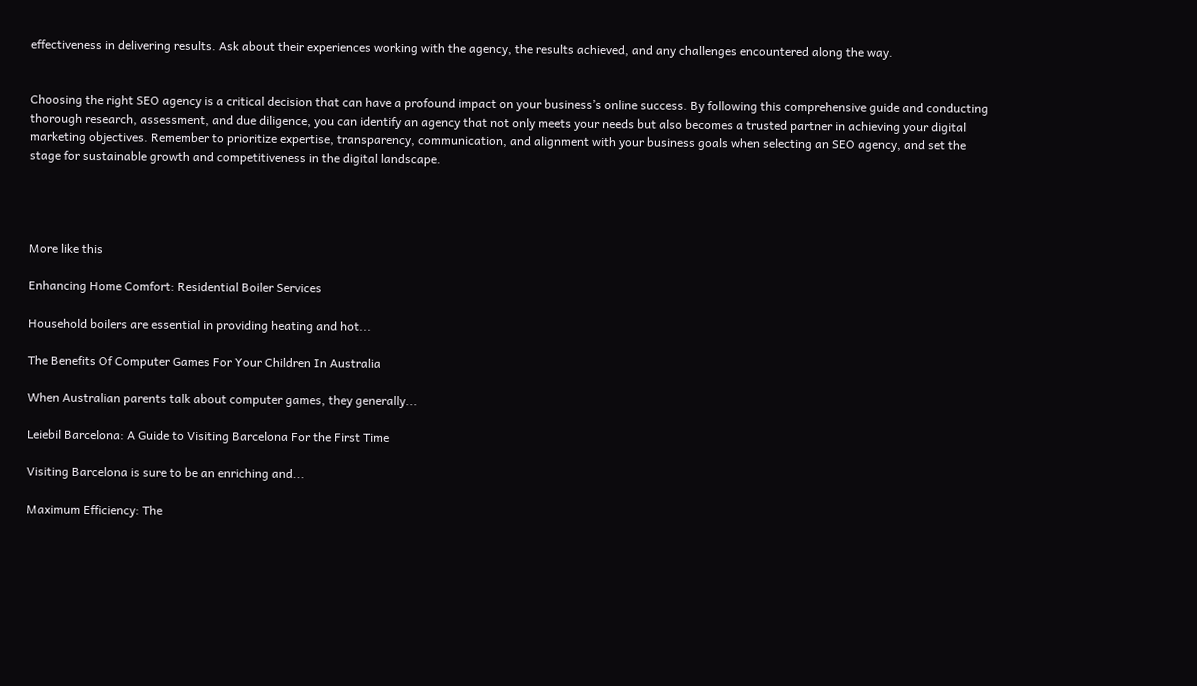effectiveness in delivering results. Ask about their experiences working with the agency, the results achieved, and any challenges encountered along the way.


Choosing the right SEO agency is a critical decision that can have a profound impact on your business’s online success. By following this comprehensive guide and conducting thorough research, assessment, and due diligence, you can identify an agency that not only meets your needs but also becomes a trusted partner in achieving your digital marketing objectives. Remember to prioritize expertise, transparency, communication, and alignment with your business goals when selecting an SEO agency, and set the stage for sustainable growth and competitiveness in the digital landscape.




More like this

Enhancing Home Comfort: Residential Boiler Services

Household boilers are essential in providing heating and hot...

The Benefits Of Computer Games For Your Children In Australia

When Australian parents talk about computer games, they generally...

Leiebil Barcelona: A Guide to Visiting Barcelona For the First Time

Visiting Barcelona is sure to be an enriching and...

Maximum Efficiency: The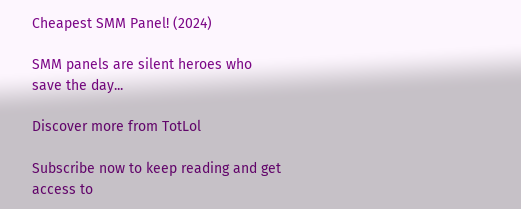Cheapest SMM Panel! (2024)

SMM panels are silent heroes who save the day...

Discover more from TotLol

Subscribe now to keep reading and get access to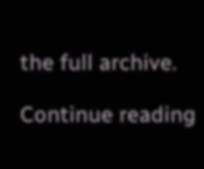the full archive.

Continue reading